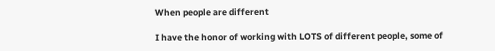When people are different

I have the honor of working with LOTS of different people, some of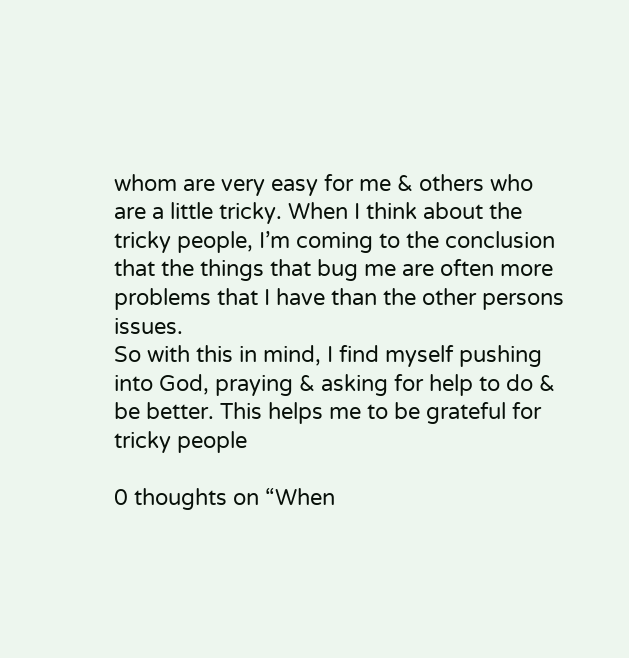whom are very easy for me & others who are a little tricky. When I think about the tricky people, I’m coming to the conclusion that the things that bug me are often more problems that I have than the other persons issues.
So with this in mind, I find myself pushing into God, praying & asking for help to do & be better. This helps me to be grateful for tricky people

0 thoughts on “When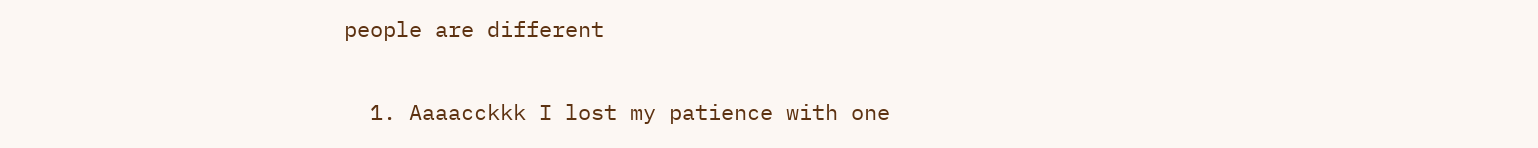people are different

  1. Aaaacckkk I lost my patience with one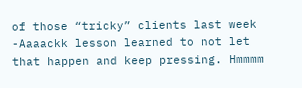of those “tricky” clients last week -Aaaackk lesson learned to not let that happen and keep pressing. Hmmmm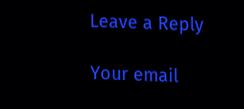Leave a Reply

Your email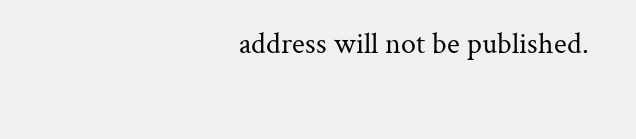address will not be published.